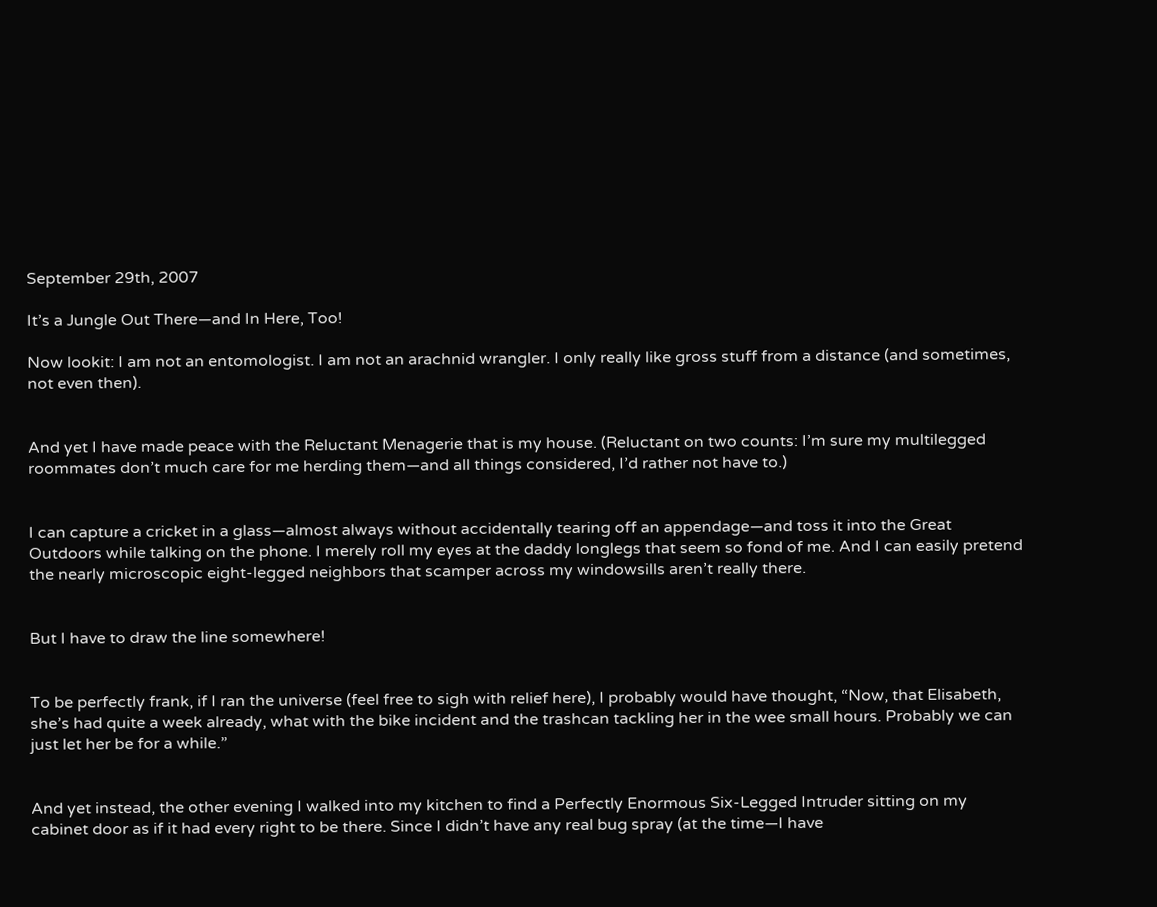September 29th, 2007

It’s a Jungle Out There—and In Here, Too!

Now lookit: I am not an entomologist. I am not an arachnid wrangler. I only really like gross stuff from a distance (and sometimes, not even then).


And yet I have made peace with the Reluctant Menagerie that is my house. (Reluctant on two counts: I’m sure my multilegged roommates don’t much care for me herding them—and all things considered, I’d rather not have to.)


I can capture a cricket in a glass—almost always without accidentally tearing off an appendage—and toss it into the Great Outdoors while talking on the phone. I merely roll my eyes at the daddy longlegs that seem so fond of me. And I can easily pretend the nearly microscopic eight-legged neighbors that scamper across my windowsills aren’t really there.


But I have to draw the line somewhere!


To be perfectly frank, if I ran the universe (feel free to sigh with relief here), I probably would have thought, “Now, that Elisabeth, she’s had quite a week already, what with the bike incident and the trashcan tackling her in the wee small hours. Probably we can just let her be for a while.”


And yet instead, the other evening I walked into my kitchen to find a Perfectly Enormous Six-Legged Intruder sitting on my cabinet door as if it had every right to be there. Since I didn’t have any real bug spray (at the time—I have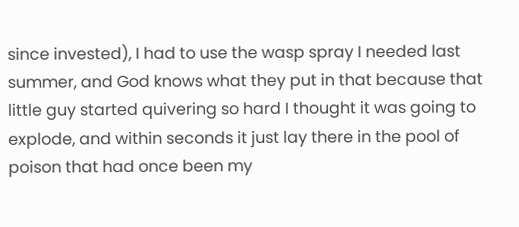since invested), I had to use the wasp spray I needed last summer, and God knows what they put in that because that little guy started quivering so hard I thought it was going to explode, and within seconds it just lay there in the pool of poison that had once been my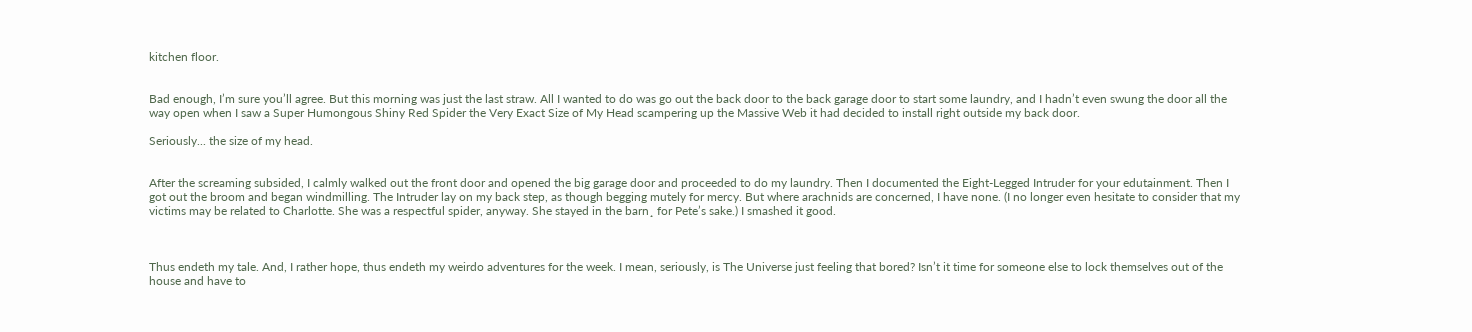kitchen floor.


Bad enough, I’m sure you’ll agree. But this morning was just the last straw. All I wanted to do was go out the back door to the back garage door to start some laundry, and I hadn’t even swung the door all the way open when I saw a Super Humongous Shiny Red Spider the Very Exact Size of My Head scampering up the Massive Web it had decided to install right outside my back door.

Seriously... the size of my head.


After the screaming subsided, I calmly walked out the front door and opened the big garage door and proceeded to do my laundry. Then I documented the Eight-Legged Intruder for your edutainment. Then I got out the broom and began windmilling. The Intruder lay on my back step, as though begging mutely for mercy. But where arachnids are concerned, I have none. (I no longer even hesitate to consider that my victims may be related to Charlotte. She was a respectful spider, anyway. She stayed in the barn¸ for Pete’s sake.) I smashed it good.



Thus endeth my tale. And, I rather hope, thus endeth my weirdo adventures for the week. I mean, seriously, is The Universe just feeling that bored? Isn’t it time for someone else to lock themselves out of the house and have to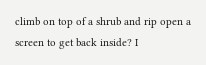climb on top of a shrub and rip open a screen to get back inside? I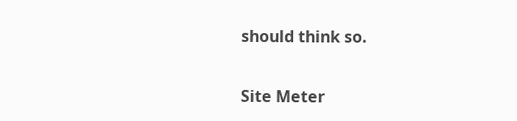should think so.

Site Meter